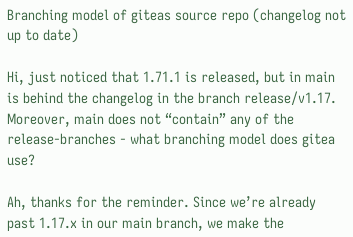Branching model of giteas source repo (changelog not up to date)

Hi, just noticed that 1.71.1 is released, but in main is behind the changelog in the branch release/v1.17. Moreover, main does not “contain” any of the release-branches - what branching model does gitea use?

Ah, thanks for the reminder. Since we’re already past 1.17.x in our main branch, we make the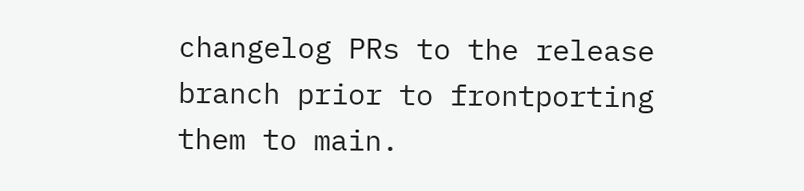changelog PRs to the release branch prior to frontporting them to main.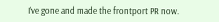I’ve gone and made the frontport PR now.